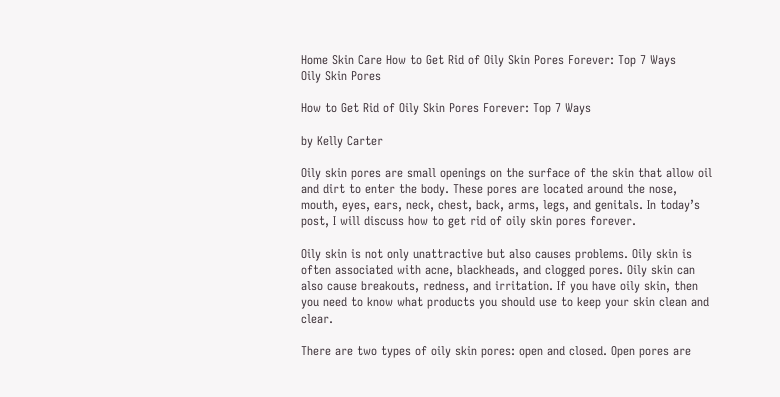Home Skin Care How to Get Rid of Oily Skin Pores Forever: Top 7 Ways
Oily Skin Pores

How to Get Rid of Oily Skin Pores Forever: Top 7 Ways

by Kelly Carter

Oily skin pores are small openings on the surface of the skin that allow oil and dirt to enter the body. These pores are located around the nose, mouth, eyes, ears, neck, chest, back, arms, legs, and genitals. In today’s post, I will discuss how to get rid of oily skin pores forever.

Oily skin is not only unattractive but also causes problems. Oily skin is often associated with acne, blackheads, and clogged pores. Oily skin can also cause breakouts, redness, and irritation. If you have oily skin, then you need to know what products you should use to keep your skin clean and clear.

There are two types of oily skin pores: open and closed. Open pores are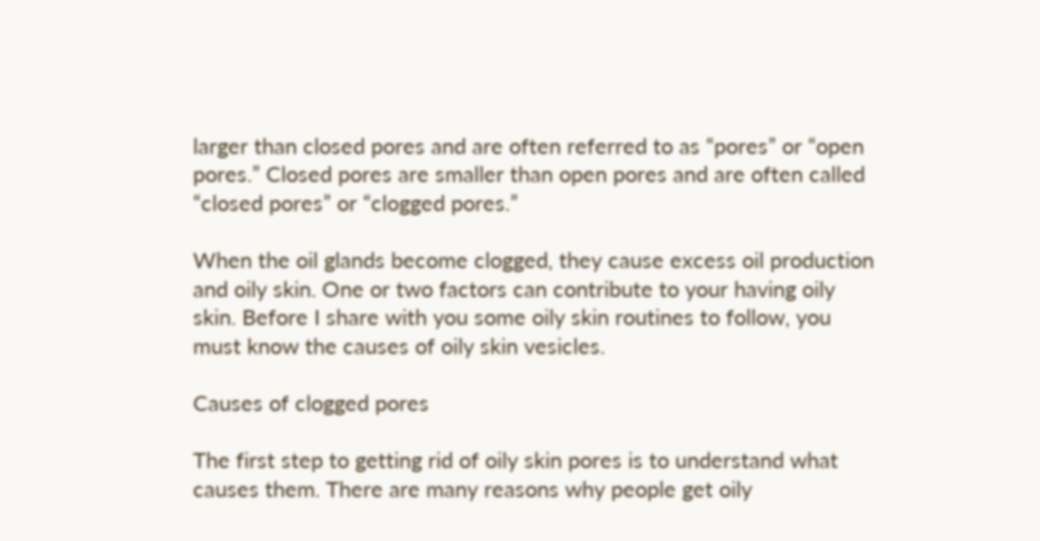larger than closed pores and are often referred to as “pores” or “open pores.” Closed pores are smaller than open pores and are often called “closed pores” or “clogged pores.”

When the oil glands become clogged, they cause excess oil production and oily skin. One or two factors can contribute to your having oily skin. Before I share with you some oily skin routines to follow, you must know the causes of oily skin vesicles.

Causes of clogged pores

The first step to getting rid of oily skin pores is to understand what causes them. There are many reasons why people get oily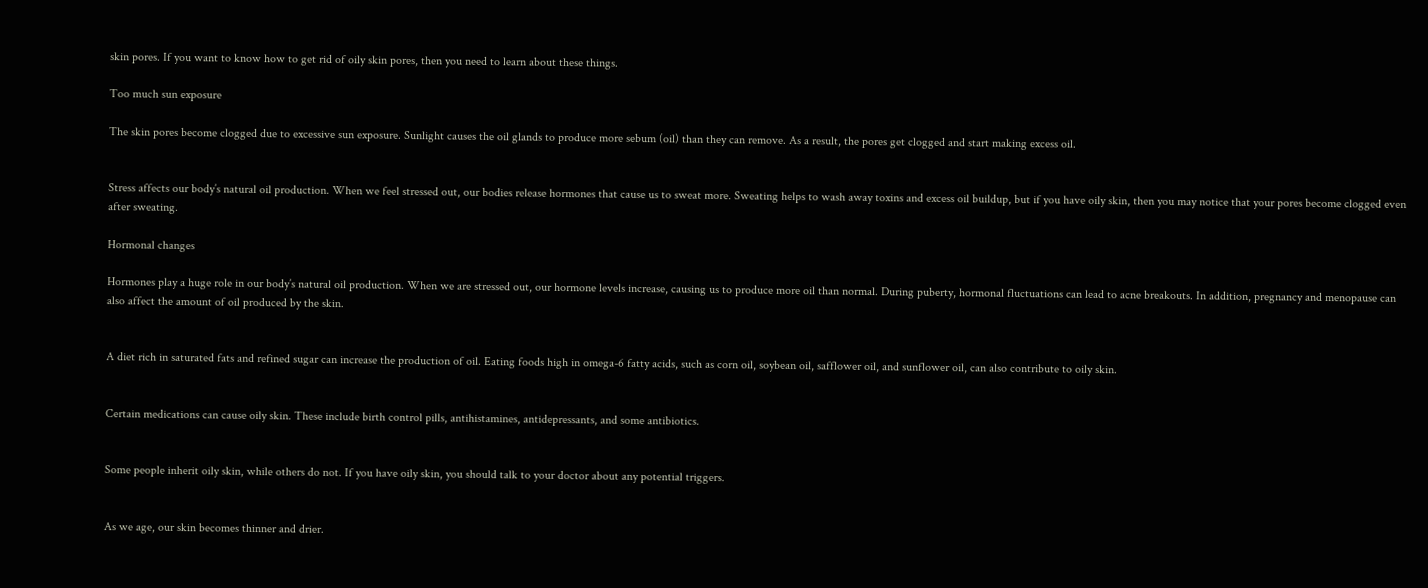skin pores. If you want to know how to get rid of oily skin pores, then you need to learn about these things.

Too much sun exposure

The skin pores become clogged due to excessive sun exposure. Sunlight causes the oil glands to produce more sebum (oil) than they can remove. As a result, the pores get clogged and start making excess oil.


Stress affects our body’s natural oil production. When we feel stressed out, our bodies release hormones that cause us to sweat more. Sweating helps to wash away toxins and excess oil buildup, but if you have oily skin, then you may notice that your pores become clogged even after sweating.

Hormonal changes

Hormones play a huge role in our body’s natural oil production. When we are stressed out, our hormone levels increase, causing us to produce more oil than normal. During puberty, hormonal fluctuations can lead to acne breakouts. In addition, pregnancy and menopause can also affect the amount of oil produced by the skin.


A diet rich in saturated fats and refined sugar can increase the production of oil. Eating foods high in omega-6 fatty acids, such as corn oil, soybean oil, safflower oil, and sunflower oil, can also contribute to oily skin.


Certain medications can cause oily skin. These include birth control pills, antihistamines, antidepressants, and some antibiotics.


Some people inherit oily skin, while others do not. If you have oily skin, you should talk to your doctor about any potential triggers.


As we age, our skin becomes thinner and drier.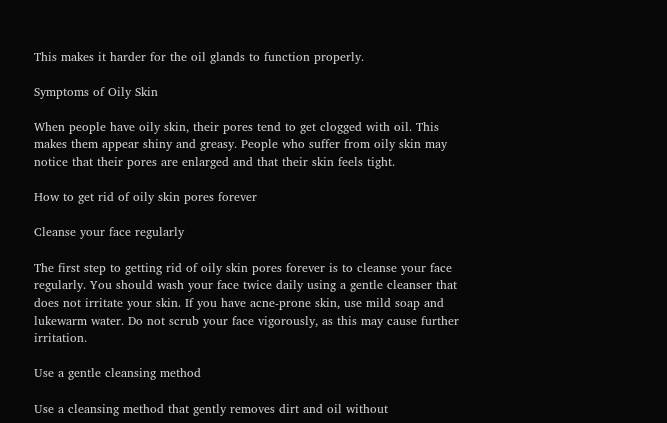This makes it harder for the oil glands to function properly.

Symptoms of Oily Skin

When people have oily skin, their pores tend to get clogged with oil. This makes them appear shiny and greasy. People who suffer from oily skin may notice that their pores are enlarged and that their skin feels tight.

How to get rid of oily skin pores forever

Cleanse your face regularly

The first step to getting rid of oily skin pores forever is to cleanse your face regularly. You should wash your face twice daily using a gentle cleanser that does not irritate your skin. If you have acne-prone skin, use mild soap and lukewarm water. Do not scrub your face vigorously, as this may cause further irritation.

Use a gentle cleansing method

Use a cleansing method that gently removes dirt and oil without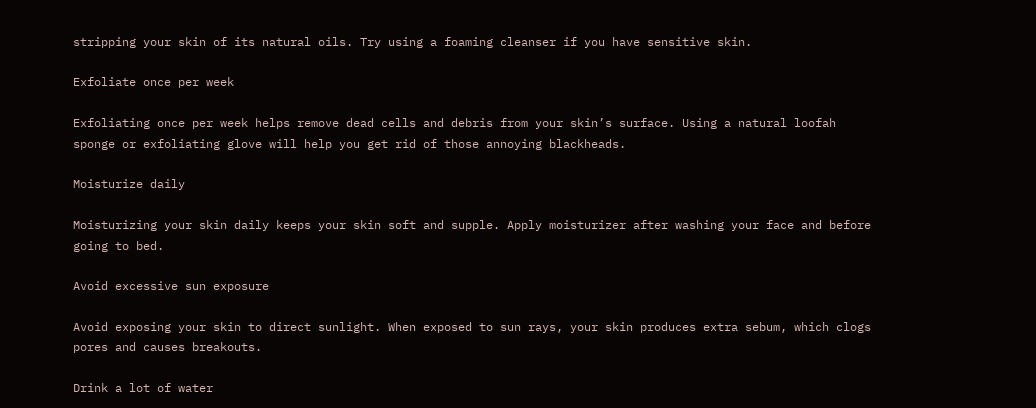stripping your skin of its natural oils. Try using a foaming cleanser if you have sensitive skin.

Exfoliate once per week

Exfoliating once per week helps remove dead cells and debris from your skin’s surface. Using a natural loofah sponge or exfoliating glove will help you get rid of those annoying blackheads.

Moisturize daily

Moisturizing your skin daily keeps your skin soft and supple. Apply moisturizer after washing your face and before going to bed.

Avoid excessive sun exposure

Avoid exposing your skin to direct sunlight. When exposed to sun rays, your skin produces extra sebum, which clogs pores and causes breakouts.

Drink a lot of water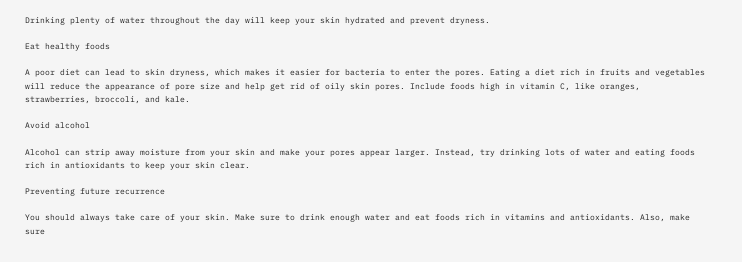Drinking plenty of water throughout the day will keep your skin hydrated and prevent dryness.

Eat healthy foods

A poor diet can lead to skin dryness, which makes it easier for bacteria to enter the pores. Eating a diet rich in fruits and vegetables will reduce the appearance of pore size and help get rid of oily skin pores. Include foods high in vitamin C, like oranges, strawberries, broccoli, and kale.

Avoid alcohol

Alcohol can strip away moisture from your skin and make your pores appear larger. Instead, try drinking lots of water and eating foods rich in antioxidants to keep your skin clear.

Preventing future recurrence

You should always take care of your skin. Make sure to drink enough water and eat foods rich in vitamins and antioxidants. Also, make sure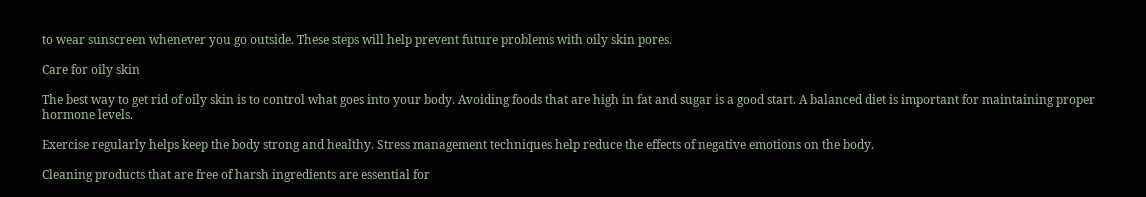to wear sunscreen whenever you go outside. These steps will help prevent future problems with oily skin pores.

Care for oily skin

The best way to get rid of oily skin is to control what goes into your body. Avoiding foods that are high in fat and sugar is a good start. A balanced diet is important for maintaining proper hormone levels.

Exercise regularly helps keep the body strong and healthy. Stress management techniques help reduce the effects of negative emotions on the body.

Cleaning products that are free of harsh ingredients are essential for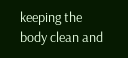keeping the body clean and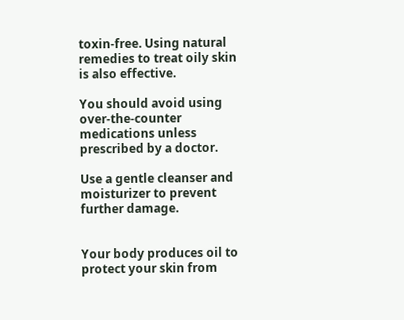toxin-free. Using natural remedies to treat oily skin is also effective.

You should avoid using over-the-counter medications unless prescribed by a doctor.

Use a gentle cleanser and moisturizer to prevent further damage.


Your body produces oil to protect your skin from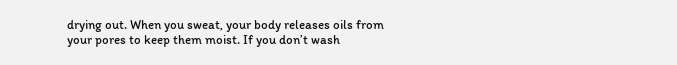drying out. When you sweat, your body releases oils from your pores to keep them moist. If you don’t wash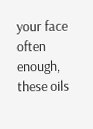your face often enough, these oils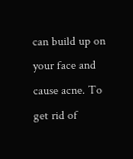can build up on your face and cause acne. To get rid of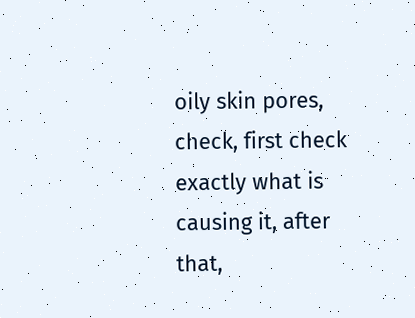oily skin pores, check, first check exactly what is causing it, after that,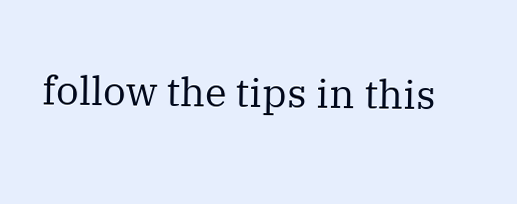follow the tips in this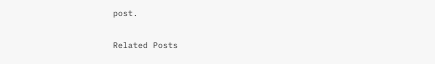post.

Related Posts